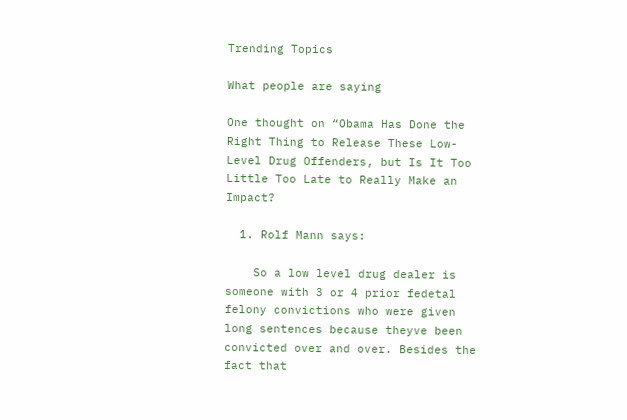Trending Topics

What people are saying

One thought on “Obama Has Done the Right Thing to Release These Low-Level Drug Offenders, but Is It Too Little Too Late to Really Make an Impact?

  1. Rolf Mann says:

    So a low level drug dealer is someone with 3 or 4 prior fedetal felony convictions who were given long sentences because theyve been convicted over and over. Besides the fact that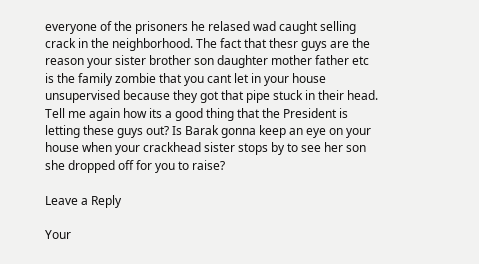everyone of the prisoners he relased wad caught selling crack in the neighborhood. The fact that thesr guys are the reason your sister brother son daughter mother father etc is the family zombie that you cant let in your house unsupervised because they got that pipe stuck in their head. Tell me again how its a good thing that the President is letting these guys out? Is Barak gonna keep an eye on your house when your crackhead sister stops by to see her son she dropped off for you to raise?

Leave a Reply

Your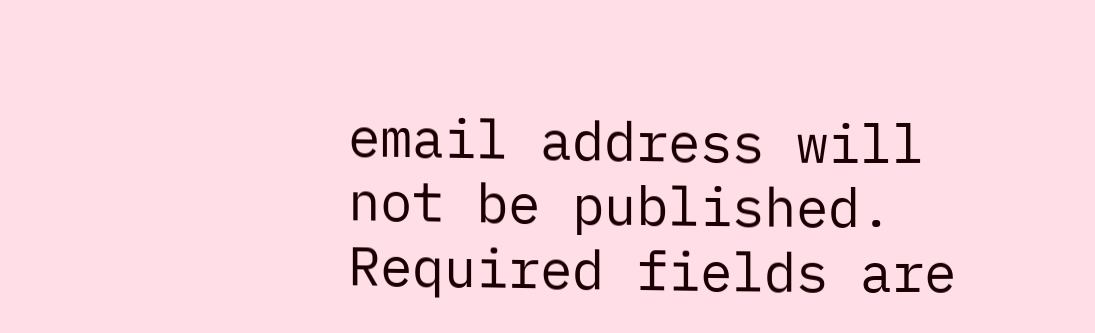email address will not be published. Required fields are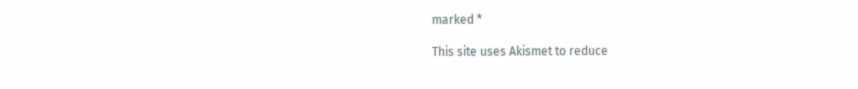marked *

This site uses Akismet to reduce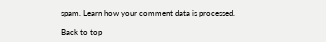spam. Learn how your comment data is processed.

Back to top